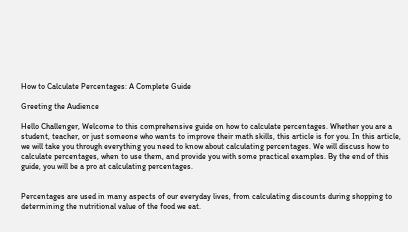How to Calculate Percentages: A Complete Guide

Greeting the Audience

Hello Challenger, Welcome to this comprehensive guide on how to calculate percentages. Whether you are a student, teacher, or just someone who wants to improve their math skills, this article is for you. In this article, we will take you through everything you need to know about calculating percentages. We will discuss how to calculate percentages, when to use them, and provide you with some practical examples. By the end of this guide, you will be a pro at calculating percentages.


Percentages are used in many aspects of our everyday lives, from calculating discounts during shopping to determining the nutritional value of the food we eat.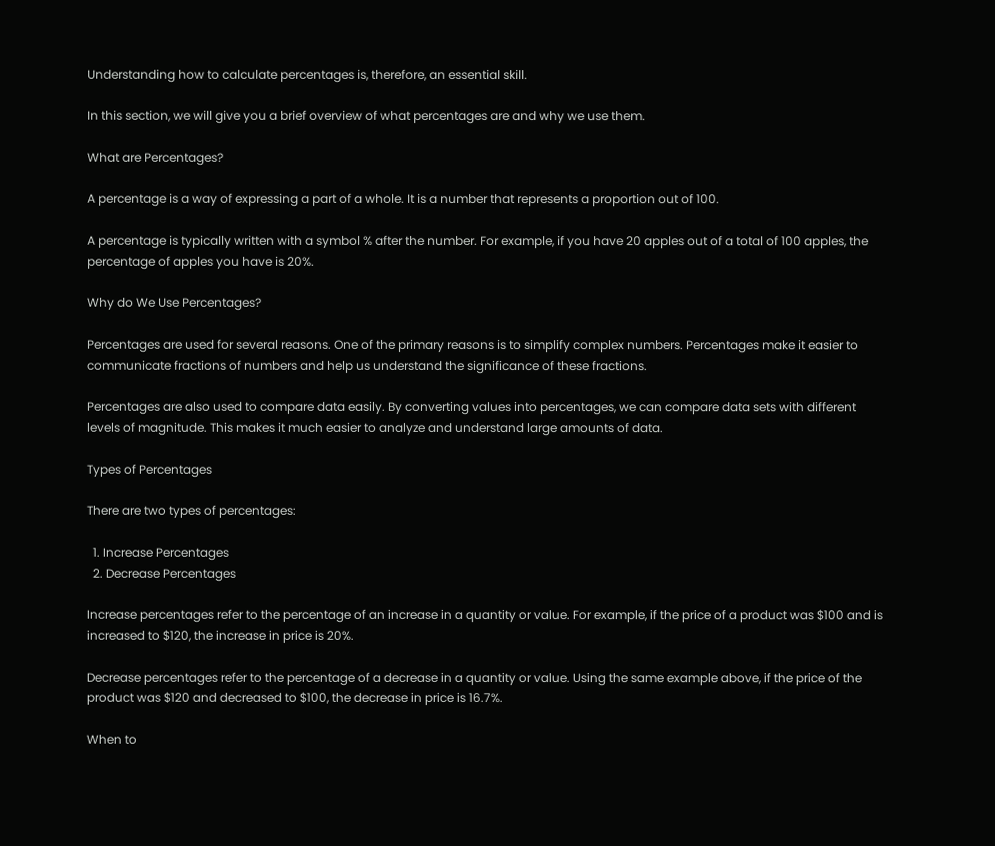Understanding how to calculate percentages is, therefore, an essential skill.

In this section, we will give you a brief overview of what percentages are and why we use them.

What are Percentages?

A percentage is a way of expressing a part of a whole. It is a number that represents a proportion out of 100.

A percentage is typically written with a symbol % after the number. For example, if you have 20 apples out of a total of 100 apples, the percentage of apples you have is 20%.

Why do We Use Percentages?

Percentages are used for several reasons. One of the primary reasons is to simplify complex numbers. Percentages make it easier to communicate fractions of numbers and help us understand the significance of these fractions.

Percentages are also used to compare data easily. By converting values into percentages, we can compare data sets with different levels of magnitude. This makes it much easier to analyze and understand large amounts of data.

Types of Percentages

There are two types of percentages:

  1. Increase Percentages
  2. Decrease Percentages

Increase percentages refer to the percentage of an increase in a quantity or value. For example, if the price of a product was $100 and is increased to $120, the increase in price is 20%.

Decrease percentages refer to the percentage of a decrease in a quantity or value. Using the same example above, if the price of the product was $120 and decreased to $100, the decrease in price is 16.7%.

When to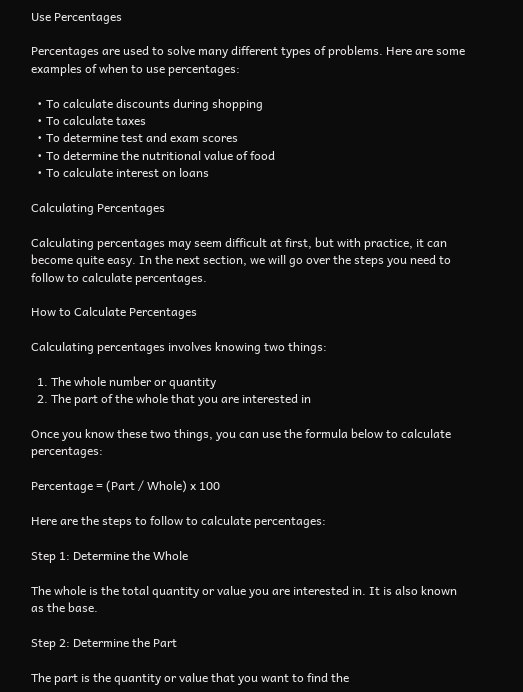Use Percentages

Percentages are used to solve many different types of problems. Here are some examples of when to use percentages:

  • To calculate discounts during shopping
  • To calculate taxes
  • To determine test and exam scores
  • To determine the nutritional value of food
  • To calculate interest on loans

Calculating Percentages

Calculating percentages may seem difficult at first, but with practice, it can become quite easy. In the next section, we will go over the steps you need to follow to calculate percentages.

How to Calculate Percentages

Calculating percentages involves knowing two things:

  1. The whole number or quantity
  2. The part of the whole that you are interested in

Once you know these two things, you can use the formula below to calculate percentages:

Percentage = (Part / Whole) x 100

Here are the steps to follow to calculate percentages:

Step 1: Determine the Whole

The whole is the total quantity or value you are interested in. It is also known as the base.

Step 2: Determine the Part

The part is the quantity or value that you want to find the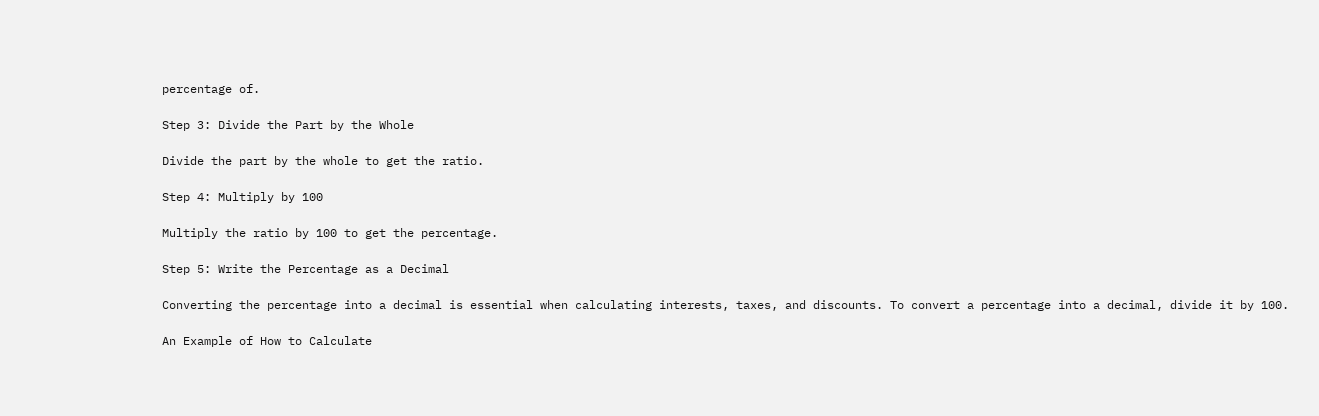percentage of.

Step 3: Divide the Part by the Whole

Divide the part by the whole to get the ratio.

Step 4: Multiply by 100

Multiply the ratio by 100 to get the percentage.

Step 5: Write the Percentage as a Decimal

Converting the percentage into a decimal is essential when calculating interests, taxes, and discounts. To convert a percentage into a decimal, divide it by 100.

An Example of How to Calculate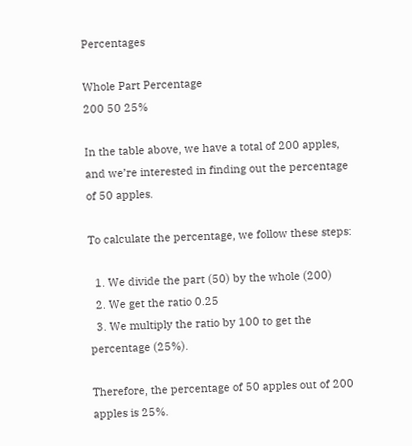Percentages

Whole Part Percentage
200 50 25%

In the table above, we have a total of 200 apples, and we’re interested in finding out the percentage of 50 apples.

To calculate the percentage, we follow these steps:

  1. We divide the part (50) by the whole (200)
  2. We get the ratio 0.25
  3. We multiply the ratio by 100 to get the percentage (25%).

Therefore, the percentage of 50 apples out of 200 apples is 25%.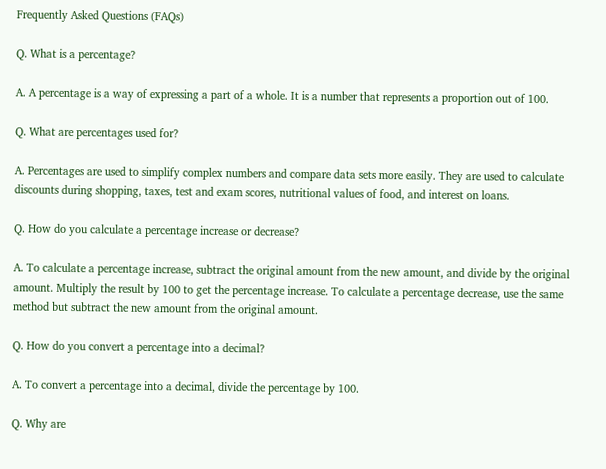Frequently Asked Questions (FAQs)

Q. What is a percentage?

A. A percentage is a way of expressing a part of a whole. It is a number that represents a proportion out of 100.

Q. What are percentages used for?

A. Percentages are used to simplify complex numbers and compare data sets more easily. They are used to calculate discounts during shopping, taxes, test and exam scores, nutritional values of food, and interest on loans.

Q. How do you calculate a percentage increase or decrease?

A. To calculate a percentage increase, subtract the original amount from the new amount, and divide by the original amount. Multiply the result by 100 to get the percentage increase. To calculate a percentage decrease, use the same method but subtract the new amount from the original amount.

Q. How do you convert a percentage into a decimal?

A. To convert a percentage into a decimal, divide the percentage by 100.

Q. Why are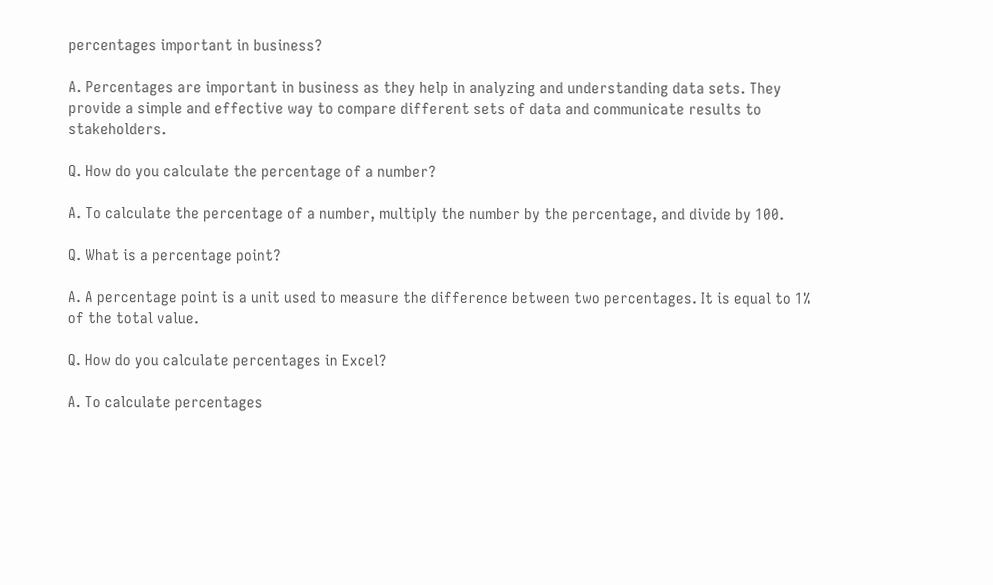percentages important in business?

A. Percentages are important in business as they help in analyzing and understanding data sets. They provide a simple and effective way to compare different sets of data and communicate results to stakeholders.

Q. How do you calculate the percentage of a number?

A. To calculate the percentage of a number, multiply the number by the percentage, and divide by 100.

Q. What is a percentage point?

A. A percentage point is a unit used to measure the difference between two percentages. It is equal to 1% of the total value.

Q. How do you calculate percentages in Excel?

A. To calculate percentages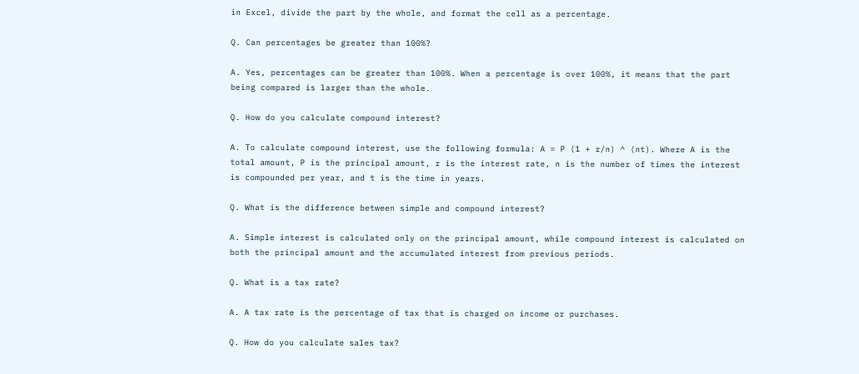in Excel, divide the part by the whole, and format the cell as a percentage.

Q. Can percentages be greater than 100%?

A. Yes, percentages can be greater than 100%. When a percentage is over 100%, it means that the part being compared is larger than the whole.

Q. How do you calculate compound interest?

A. To calculate compound interest, use the following formula: A = P (1 + r/n) ^ (nt). Where A is the total amount, P is the principal amount, r is the interest rate, n is the number of times the interest is compounded per year, and t is the time in years.

Q. What is the difference between simple and compound interest?

A. Simple interest is calculated only on the principal amount, while compound interest is calculated on both the principal amount and the accumulated interest from previous periods.

Q. What is a tax rate?

A. A tax rate is the percentage of tax that is charged on income or purchases.

Q. How do you calculate sales tax?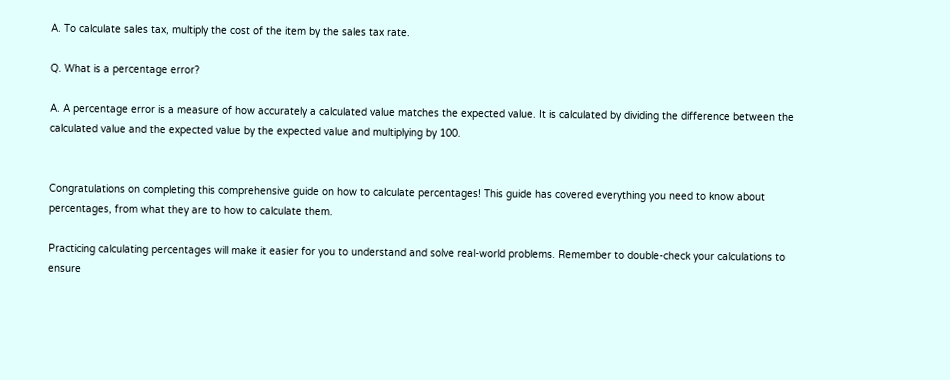A. To calculate sales tax, multiply the cost of the item by the sales tax rate.

Q. What is a percentage error?

A. A percentage error is a measure of how accurately a calculated value matches the expected value. It is calculated by dividing the difference between the calculated value and the expected value by the expected value and multiplying by 100.


Congratulations on completing this comprehensive guide on how to calculate percentages! This guide has covered everything you need to know about percentages, from what they are to how to calculate them.

Practicing calculating percentages will make it easier for you to understand and solve real-world problems. Remember to double-check your calculations to ensure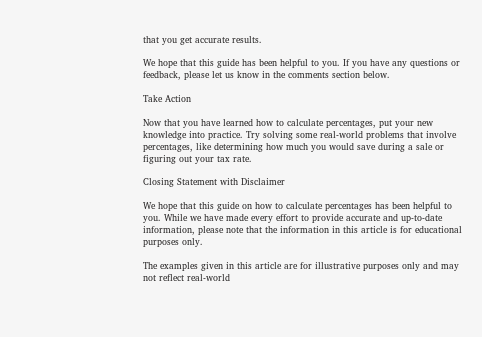that you get accurate results.

We hope that this guide has been helpful to you. If you have any questions or feedback, please let us know in the comments section below.

Take Action

Now that you have learned how to calculate percentages, put your new knowledge into practice. Try solving some real-world problems that involve percentages, like determining how much you would save during a sale or figuring out your tax rate.

Closing Statement with Disclaimer

We hope that this guide on how to calculate percentages has been helpful to you. While we have made every effort to provide accurate and up-to-date information, please note that the information in this article is for educational purposes only.

The examples given in this article are for illustrative purposes only and may not reflect real-world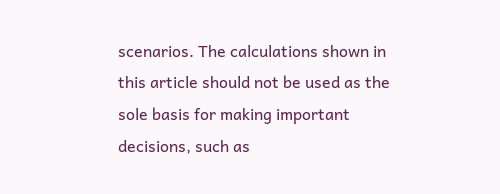scenarios. The calculations shown in this article should not be used as the sole basis for making important decisions, such as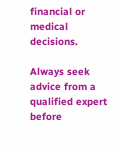financial or medical decisions.

Always seek advice from a qualified expert before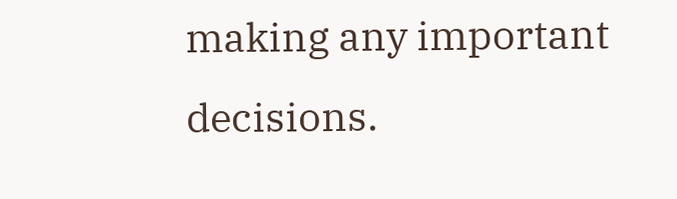making any important decisions.